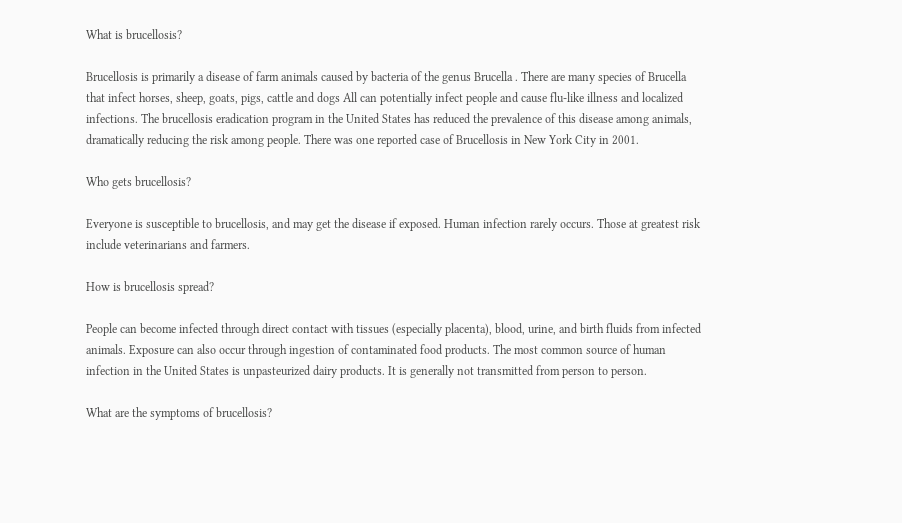What is brucellosis?

Brucellosis is primarily a disease of farm animals caused by bacteria of the genus Brucella . There are many species of Brucella that infect horses, sheep, goats, pigs, cattle and dogs All can potentially infect people and cause flu-like illness and localized infections. The brucellosis eradication program in the United States has reduced the prevalence of this disease among animals, dramatically reducing the risk among people. There was one reported case of Brucellosis in New York City in 2001.

Who gets brucellosis?

Everyone is susceptible to brucellosis, and may get the disease if exposed. Human infection rarely occurs. Those at greatest risk include veterinarians and farmers.

How is brucellosis spread?

People can become infected through direct contact with tissues (especially placenta), blood, urine, and birth fluids from infected animals. Exposure can also occur through ingestion of contaminated food products. The most common source of human infection in the United States is unpasteurized dairy products. It is generally not transmitted from person to person.

What are the symptoms of brucellosis?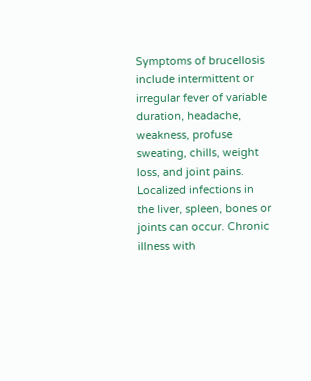Symptoms of brucellosis include intermittent or irregular fever of variable duration, headache, weakness, profuse sweating, chills, weight loss, and joint pains. Localized infections in the liver, spleen, bones or joints can occur. Chronic illness with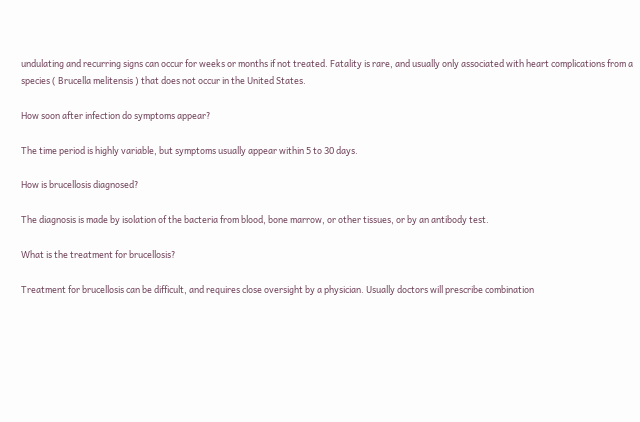undulating and recurring signs can occur for weeks or months if not treated. Fatality is rare, and usually only associated with heart complications from a species ( Brucella melitensis ) that does not occur in the United States.

How soon after infection do symptoms appear?

The time period is highly variable, but symptoms usually appear within 5 to 30 days.

How is brucellosis diagnosed?

The diagnosis is made by isolation of the bacteria from blood, bone marrow, or other tissues, or by an antibody test.

What is the treatment for brucellosis?

Treatment for brucellosis can be difficult, and requires close oversight by a physician. Usually doctors will prescribe combination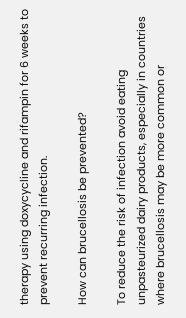therapy using doxycycline and rifampin for 6 weeks to prevent recurring infection.

How can brucellosis be prevented?

To reduce the risk of infection avoid eating unpasteurized dairy products, especially in countries where brucellosis may be more common or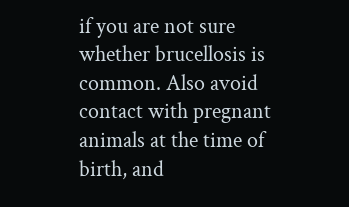if you are not sure whether brucellosis is common. Also avoid contact with pregnant animals at the time of birth, and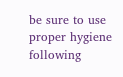be sure to use proper hygiene following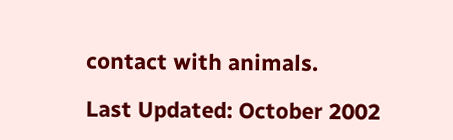contact with animals.

Last Updated: October 2002